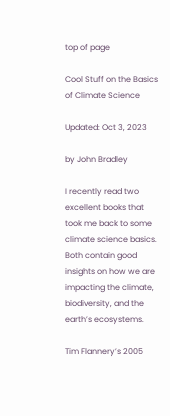top of page

Cool Stuff on the Basics of Climate Science

Updated: Oct 3, 2023

by John Bradley

I recently read two excellent books that took me back to some climate science basics. Both contain good insights on how we are impacting the climate, biodiversity, and the earth’s ecosystems.

Tim Flannery’s 2005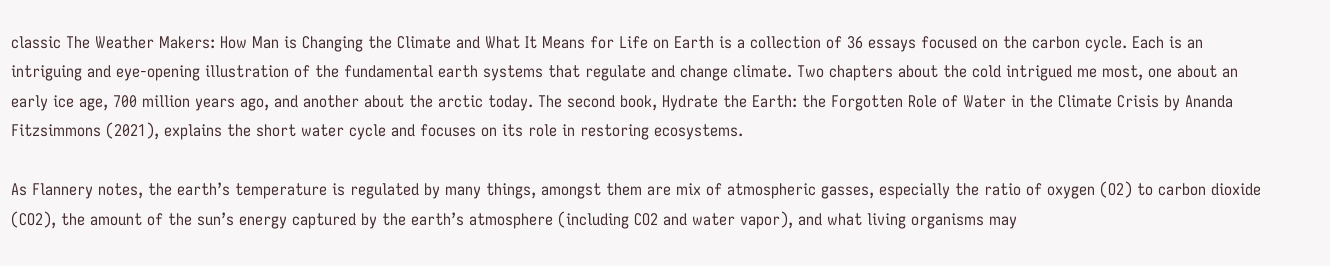classic The Weather Makers: How Man is Changing the Climate and What It Means for Life on Earth is a collection of 36 essays focused on the carbon cycle. Each is an intriguing and eye-opening illustration of the fundamental earth systems that regulate and change climate. Two chapters about the cold intrigued me most, one about an early ice age, 700 million years ago, and another about the arctic today. The second book, Hydrate the Earth: the Forgotten Role of Water in the Climate Crisis by Ananda Fitzsimmons (2021), explains the short water cycle and focuses on its role in restoring ecosystems.

As Flannery notes, the earth’s temperature is regulated by many things, amongst them are mix of atmospheric gasses, especially the ratio of oxygen (O2) to carbon dioxide (CO2), the amount of the sun’s energy captured by the earth’s atmosphere (including CO2 and water vapor), and what living organisms may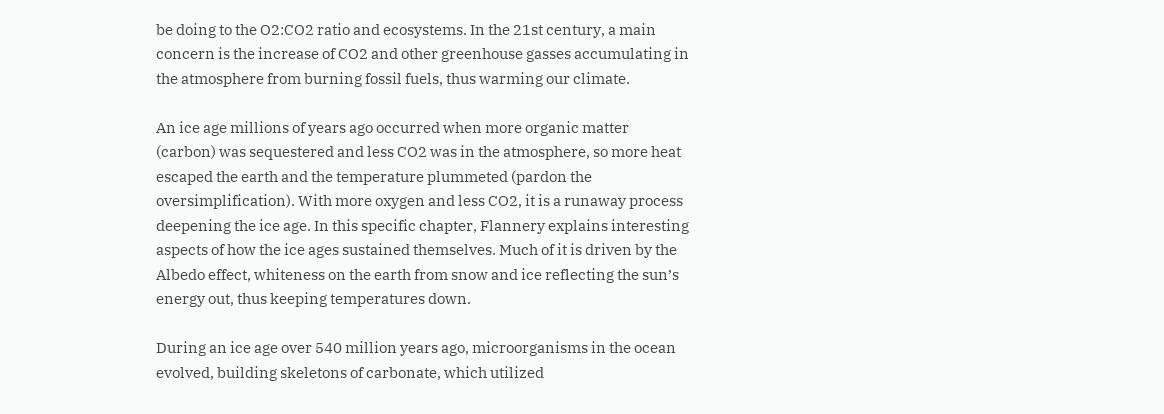be doing to the O2:CO2 ratio and ecosystems. In the 21st century, a main concern is the increase of CO2 and other greenhouse gasses accumulating in the atmosphere from burning fossil fuels, thus warming our climate.

An ice age millions of years ago occurred when more organic matter (carbon) was sequestered and less CO2 was in the atmosphere, so more heat escaped the earth and the temperature plummeted (pardon the oversimplification). With more oxygen and less CO2, it is a runaway process deepening the ice age. In this specific chapter, Flannery explains interesting aspects of how the ice ages sustained themselves. Much of it is driven by the Albedo effect, whiteness on the earth from snow and ice reflecting the sun’s energy out, thus keeping temperatures down.

During an ice age over 540 million years ago, microorganisms in the ocean evolved, building skeletons of carbonate, which utilized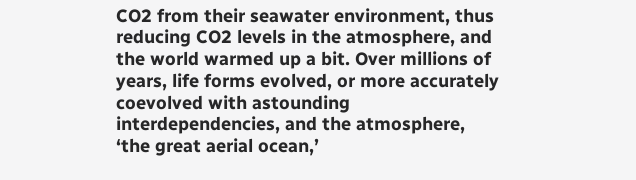CO2 from their seawater environment, thus reducing CO2 levels in the atmosphere, and the world warmed up a bit. Over millions of years, life forms evolved, or more accurately coevolved with astounding interdependencies, and the atmosphere, ‘the great aerial ocean,’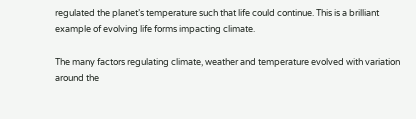regulated the planet’s temperature such that life could continue. This is a brilliant example of evolving life forms impacting climate.

The many factors regulating climate, weather and temperature evolved with variation around the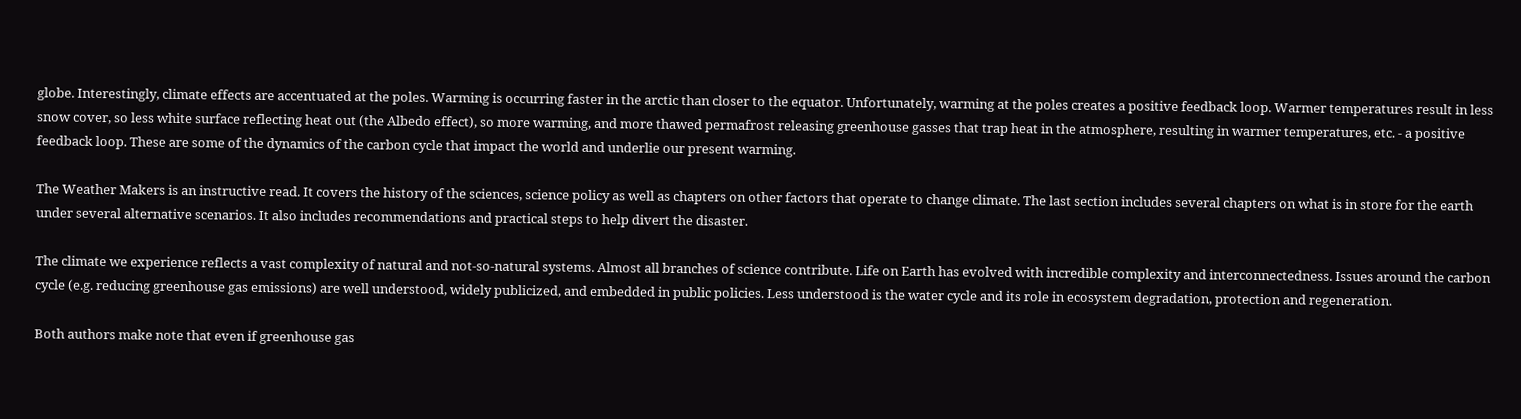globe. Interestingly, climate effects are accentuated at the poles. Warming is occurring faster in the arctic than closer to the equator. Unfortunately, warming at the poles creates a positive feedback loop. Warmer temperatures result in less snow cover, so less white surface reflecting heat out (the Albedo effect), so more warming, and more thawed permafrost releasing greenhouse gasses that trap heat in the atmosphere, resulting in warmer temperatures, etc. - a positive feedback loop. These are some of the dynamics of the carbon cycle that impact the world and underlie our present warming.

The Weather Makers is an instructive read. It covers the history of the sciences, science policy as well as chapters on other factors that operate to change climate. The last section includes several chapters on what is in store for the earth under several alternative scenarios. It also includes recommendations and practical steps to help divert the disaster.

The climate we experience reflects a vast complexity of natural and not-so-natural systems. Almost all branches of science contribute. Life on Earth has evolved with incredible complexity and interconnectedness. Issues around the carbon cycle (e.g. reducing greenhouse gas emissions) are well understood, widely publicized, and embedded in public policies. Less understood is the water cycle and its role in ecosystem degradation, protection and regeneration.

Both authors make note that even if greenhouse gas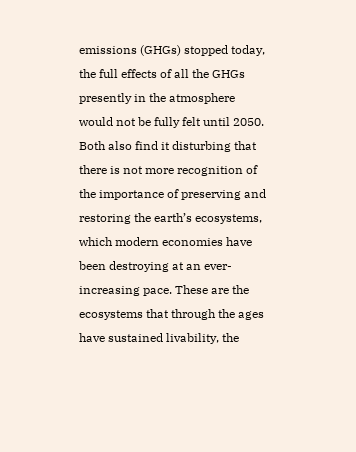emissions (GHGs) stopped today, the full effects of all the GHGs presently in the atmosphere would not be fully felt until 2050. Both also find it disturbing that there is not more recognition of the importance of preserving and restoring the earth’s ecosystems, which modern economies have been destroying at an ever-increasing pace. These are the ecosystems that through the ages have sustained livability, the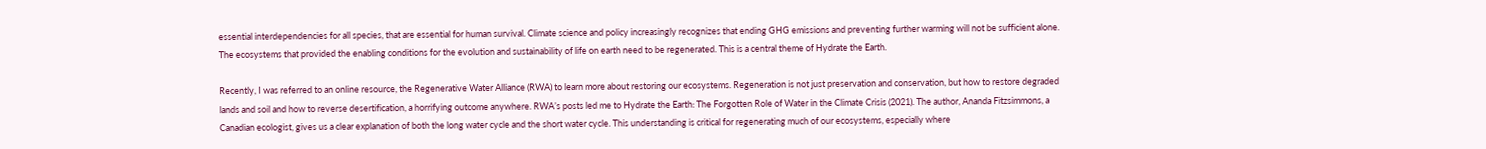essential interdependencies for all species, that are essential for human survival. Climate science and policy increasingly recognizes that ending GHG emissions and preventing further warming will not be sufficient alone. The ecosystems that provided the enabling conditions for the evolution and sustainability of life on earth need to be regenerated. This is a central theme of Hydrate the Earth.

Recently, I was referred to an online resource, the Regenerative Water Alliance (RWA) to learn more about restoring our ecosystems. Regeneration is not just preservation and conservation, but how to restore degraded lands and soil and how to reverse desertification, a horrifying outcome anywhere. RWA’s posts led me to Hydrate the Earth: The Forgotten Role of Water in the Climate Crisis (2021). The author, Ananda Fitzsimmons, a Canadian ecologist, gives us a clear explanation of both the long water cycle and the short water cycle. This understanding is critical for regenerating much of our ecosystems, especially where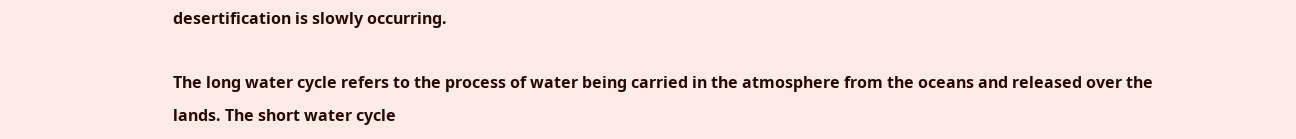desertification is slowly occurring.

The long water cycle refers to the process of water being carried in the atmosphere from the oceans and released over the lands. The short water cycle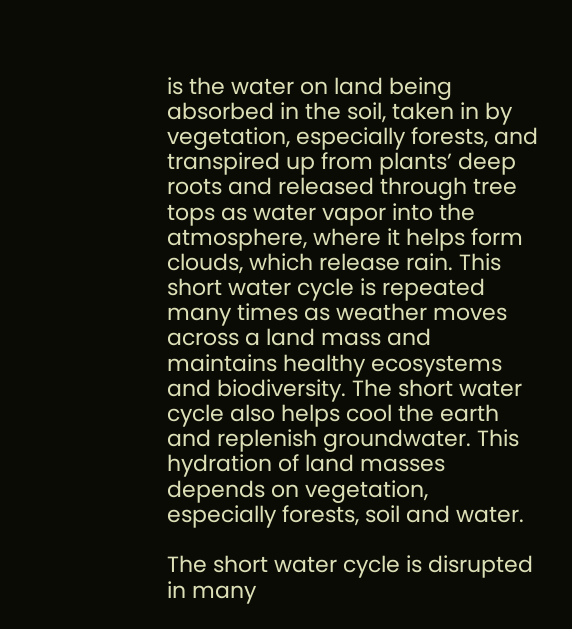is the water on land being absorbed in the soil, taken in by vegetation, especially forests, and transpired up from plants’ deep roots and released through tree tops as water vapor into the atmosphere, where it helps form clouds, which release rain. This short water cycle is repeated many times as weather moves across a land mass and maintains healthy ecosystems and biodiversity. The short water cycle also helps cool the earth and replenish groundwater. This hydration of land masses depends on vegetation, especially forests, soil and water.

The short water cycle is disrupted in many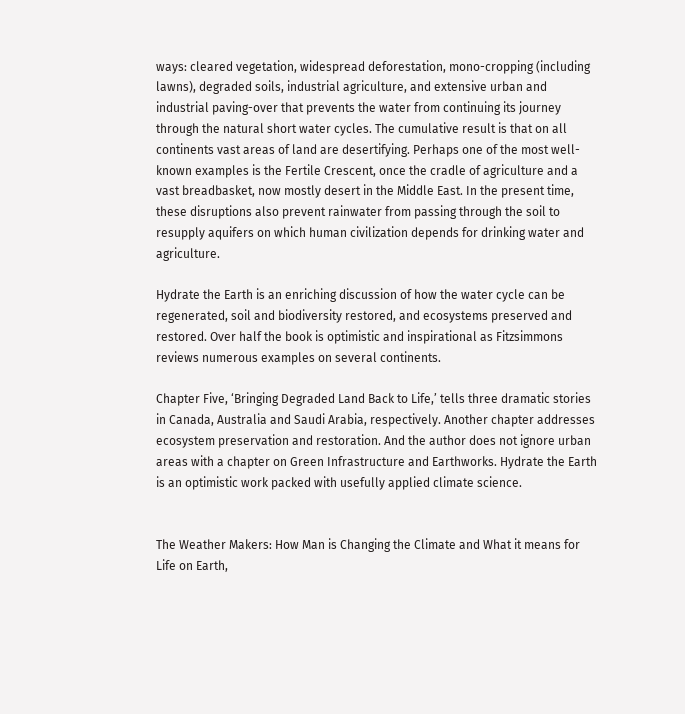ways: cleared vegetation, widespread deforestation, mono-cropping (including lawns), degraded soils, industrial agriculture, and extensive urban and industrial paving-over that prevents the water from continuing its journey through the natural short water cycles. The cumulative result is that on all continents vast areas of land are desertifying. Perhaps one of the most well-known examples is the Fertile Crescent, once the cradle of agriculture and a vast breadbasket, now mostly desert in the Middle East. In the present time, these disruptions also prevent rainwater from passing through the soil to resupply aquifers on which human civilization depends for drinking water and agriculture.

Hydrate the Earth is an enriching discussion of how the water cycle can be regenerated, soil and biodiversity restored, and ecosystems preserved and restored. Over half the book is optimistic and inspirational as Fitzsimmons reviews numerous examples on several continents.

Chapter Five, ‘Bringing Degraded Land Back to Life,’ tells three dramatic stories in Canada, Australia and Saudi Arabia, respectively. Another chapter addresses ecosystem preservation and restoration. And the author does not ignore urban areas with a chapter on Green Infrastructure and Earthworks. Hydrate the Earth is an optimistic work packed with usefully applied climate science.


The Weather Makers: How Man is Changing the Climate and What it means for Life on Earth,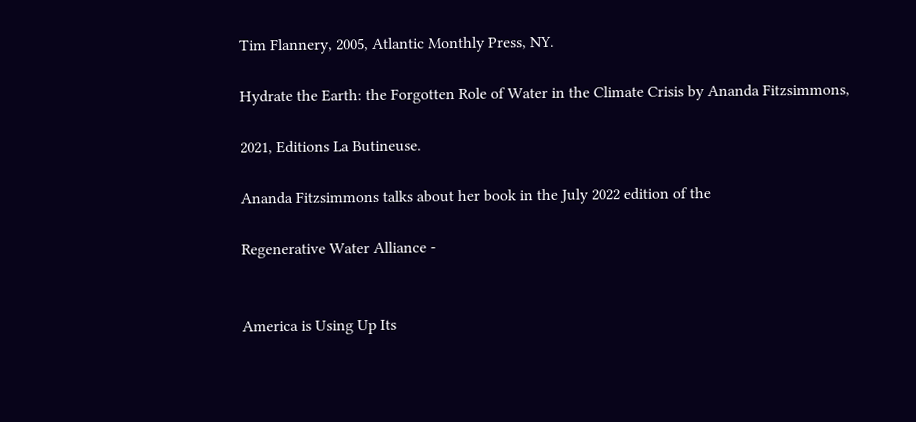Tim Flannery, 2005, Atlantic Monthly Press, NY.

Hydrate the Earth: the Forgotten Role of Water in the Climate Crisis by Ananda Fitzsimmons,

2021, Editions La Butineuse.

Ananda Fitzsimmons talks about her book in the July 2022 edition of the

Regenerative Water Alliance -


America is Using Up Its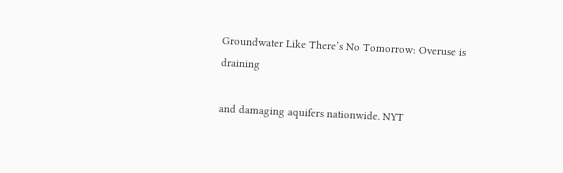Groundwater Like There’s No Tomorrow: Overuse is draining

and damaging aquifers nationwide. NYT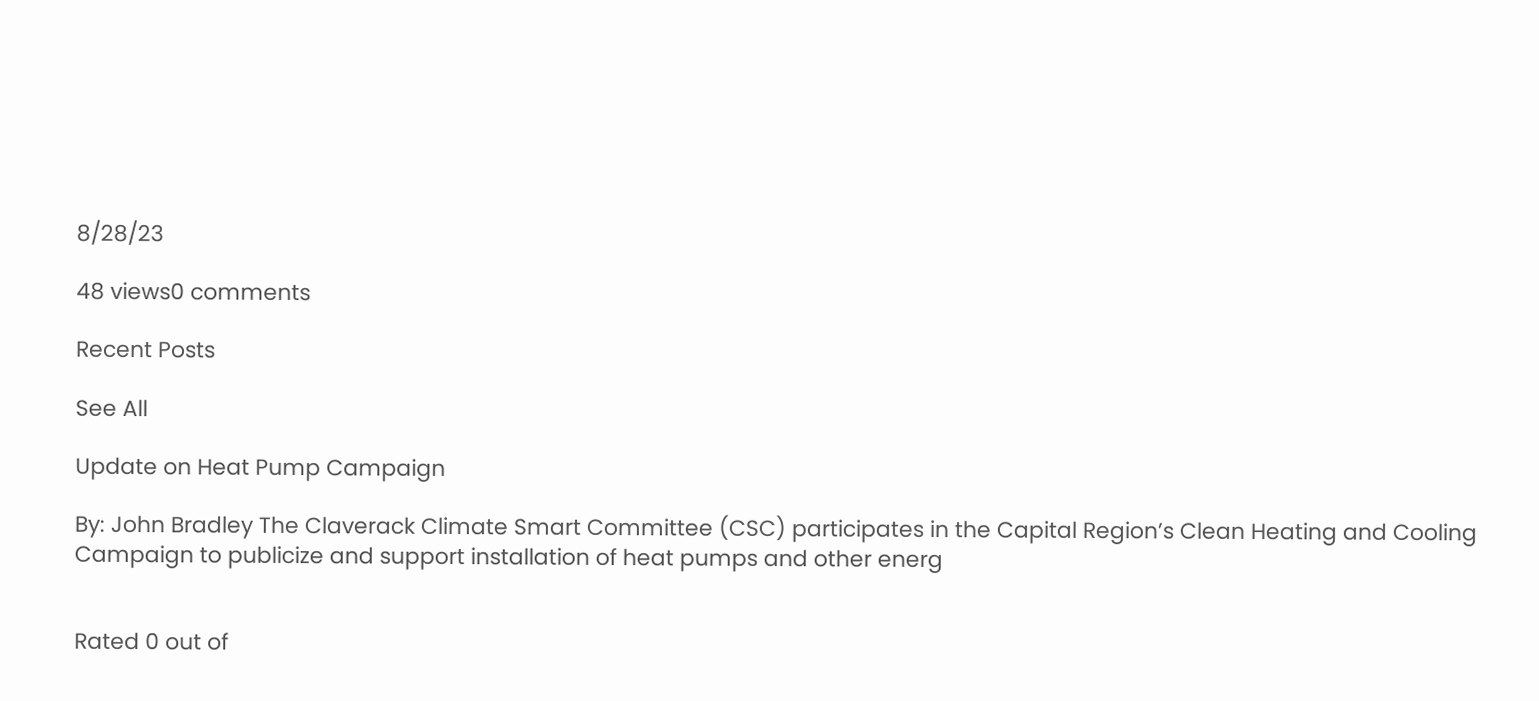8/28/23

48 views0 comments

Recent Posts

See All

Update on Heat Pump Campaign

By: John Bradley The Claverack Climate Smart Committee (CSC) participates in the Capital Region’s Clean Heating and Cooling Campaign to publicize and support installation of heat pumps and other energ


Rated 0 out of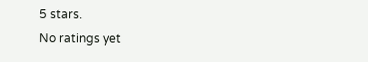5 stars.
No ratings yet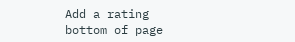Add a rating
bottom of page